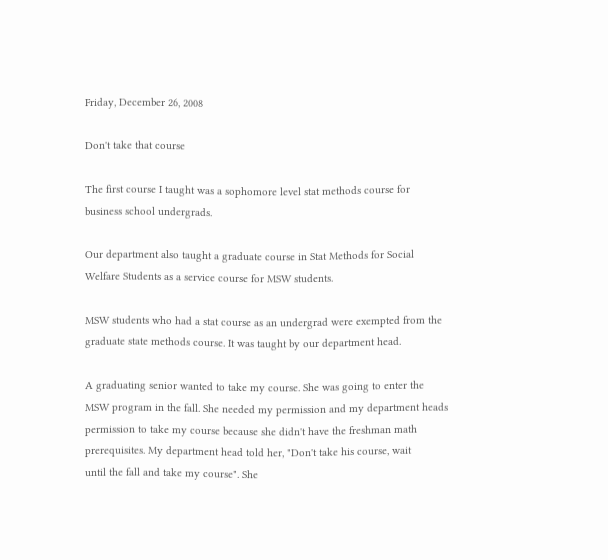Friday, December 26, 2008

Don't take that course

The first course I taught was a sophomore level stat methods course for
business school undergrads.

Our department also taught a graduate course in Stat Methods for Social
Welfare Students as a service course for MSW students.

MSW students who had a stat course as an undergrad were exempted from the
graduate state methods course. It was taught by our department head.

A graduating senior wanted to take my course. She was going to enter the
MSW program in the fall. She needed my permission and my department heads
permission to take my course because she didn't have the freshman math
prerequisites. My department head told her, "Don't take his course, wait
until the fall and take my course". She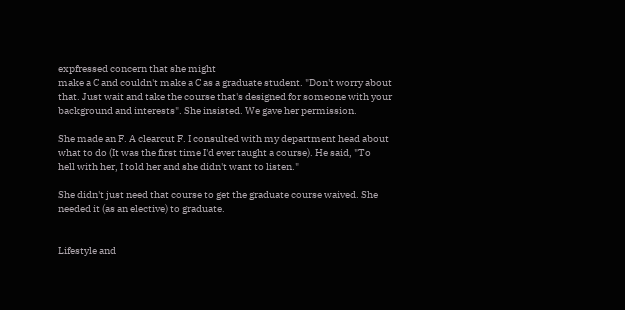expfressed concern that she might
make a C and couldn't make a C as a graduate student. "Don't worry about
that. Just wait and take the course that's designed for someone with your
background and interests". She insisted. We gave her permission.

She made an F. A clearcut F. I consulted with my department head about
what to do (It was the first time I'd ever taught a course). He said, "To
hell with her, I told her and she didn't want to listen."

She didn't just need that course to get the graduate course waived. She
needed it (as an elective) to graduate.


Lifestyle and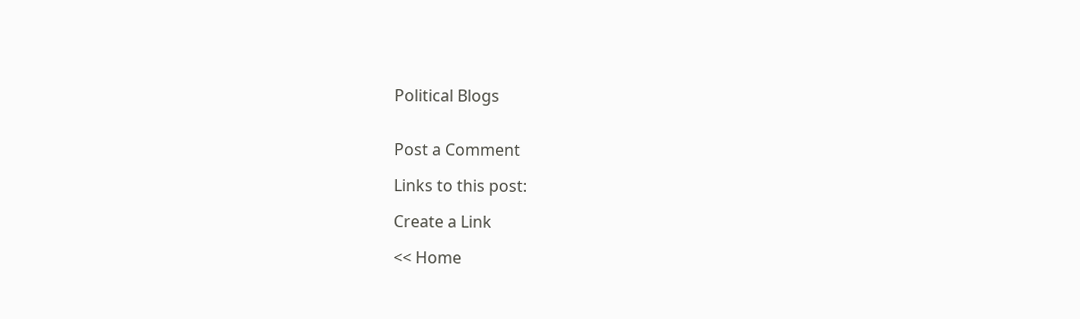Political Blogs


Post a Comment

Links to this post:

Create a Link

<< Home